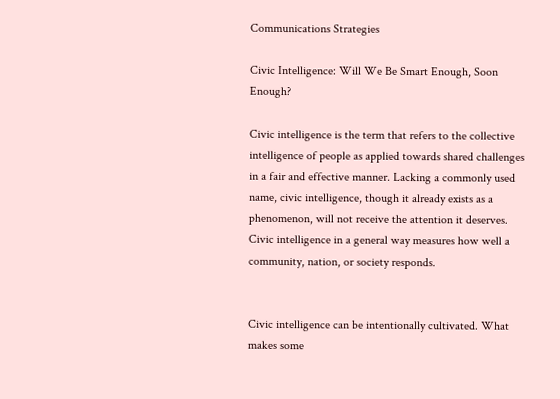Communications Strategies

Civic Intelligence: Will We Be Smart Enough, Soon Enough?

Civic intelligence is the term that refers to the collective intelligence of people as applied towards shared challenges in a fair and effective manner. Lacking a commonly used name, civic intelligence, though it already exists as a phenomenon, will not receive the attention it deserves. Civic intelligence in a general way measures how well a community, nation, or society responds.


Civic intelligence can be intentionally cultivated. What makes some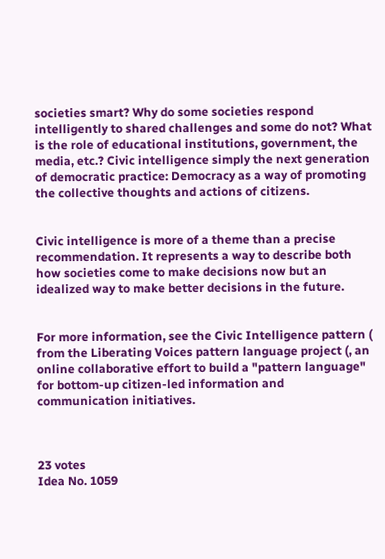societies smart? Why do some societies respond intelligently to shared challenges and some do not? What is the role of educational institutions, government, the media, etc.? Civic intelligence simply the next generation of democratic practice: Democracy as a way of promoting the collective thoughts and actions of citizens.


Civic intelligence is more of a theme than a precise recommendation. It represents a way to describe both how societies come to make decisions now but an idealized way to make better decisions in the future.


For more information, see the Civic Intelligence pattern ( from the Liberating Voices pattern language project (, an online collaborative effort to build a "pattern language" for bottom-up citizen-led information and communication initiatives.



23 votes
Idea No. 1059